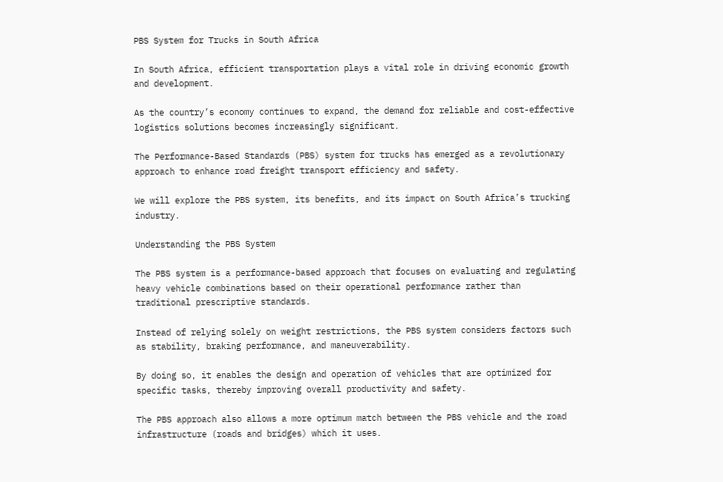PBS System for Trucks in South Africa

In South Africa, efficient transportation plays a vital role in driving economic growth and development.

As the country’s economy continues to expand, the demand for reliable and cost-effective logistics solutions becomes increasingly significant.

The Performance-Based Standards (PBS) system for trucks has emerged as a revolutionary approach to enhance road freight transport efficiency and safety.

We will explore the PBS system, its benefits, and its impact on South Africa’s trucking industry.

Understanding the PBS System

The PBS system is a performance-based approach that focuses on evaluating and regulating heavy vehicle combinations based on their operational performance rather than traditional prescriptive standards.

Instead of relying solely on weight restrictions, the PBS system considers factors such as stability, braking performance, and maneuverability.

By doing so, it enables the design and operation of vehicles that are optimized for specific tasks, thereby improving overall productivity and safety.

The PBS approach also allows a more optimum match between the PBS vehicle and the road infrastructure (roads and bridges) which it uses.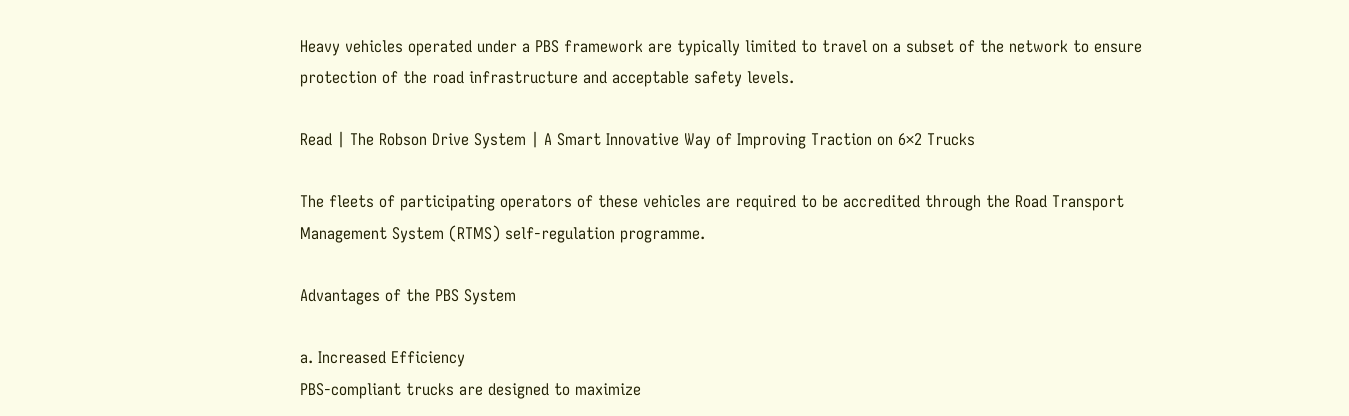Heavy vehicles operated under a PBS framework are typically limited to travel on a subset of the network to ensure protection of the road infrastructure and acceptable safety levels.

Read | The Robson Drive System | A Smart Innovative Way of Improving Traction on 6×2 Trucks

The fleets of participating operators of these vehicles are required to be accredited through the Road Transport Management System (RTMS) self-regulation programme.

Advantages of the PBS System

a. Increased Efficiency
PBS-compliant trucks are designed to maximize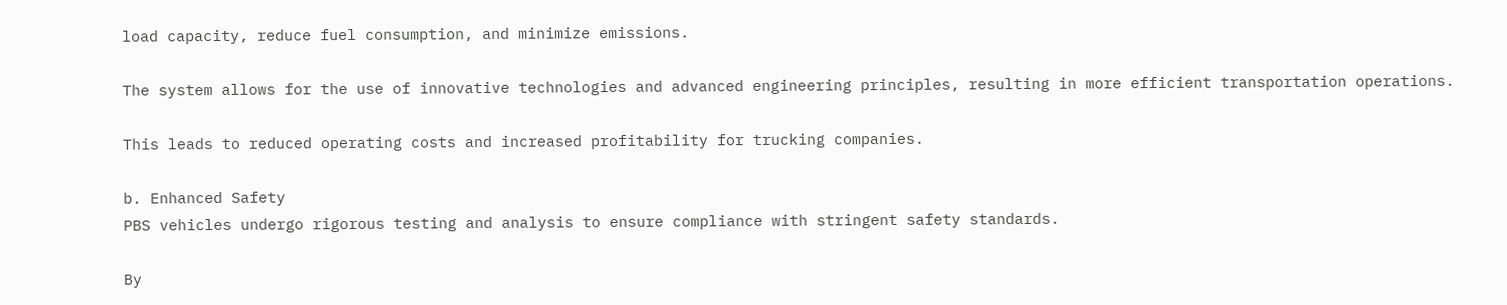load capacity, reduce fuel consumption, and minimize emissions.

The system allows for the use of innovative technologies and advanced engineering principles, resulting in more efficient transportation operations.

This leads to reduced operating costs and increased profitability for trucking companies.

b. Enhanced Safety
PBS vehicles undergo rigorous testing and analysis to ensure compliance with stringent safety standards.

By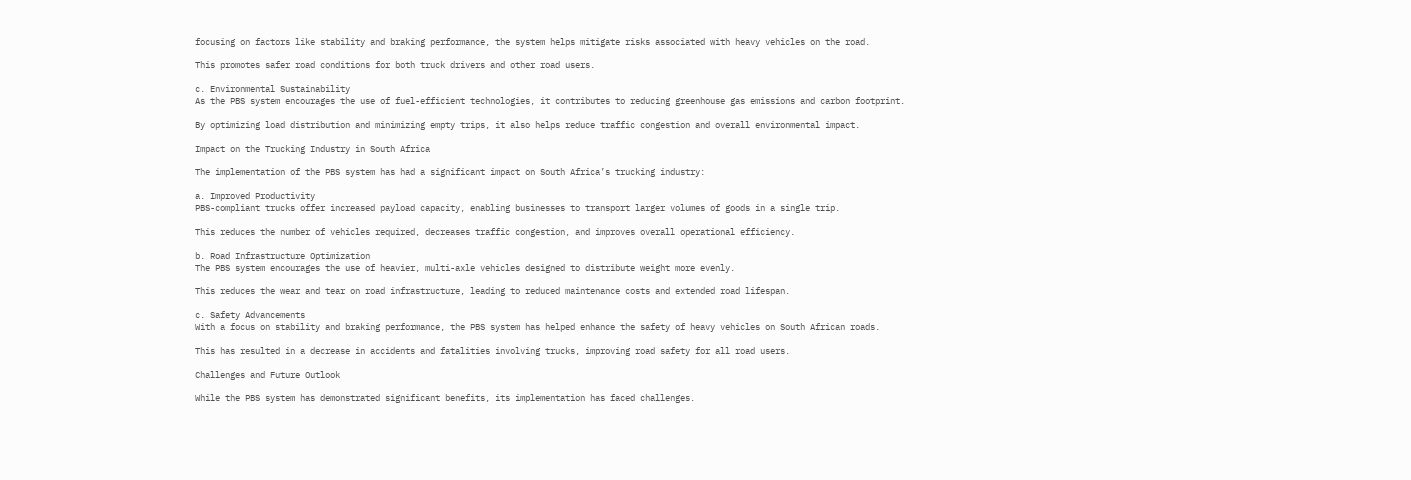focusing on factors like stability and braking performance, the system helps mitigate risks associated with heavy vehicles on the road.

This promotes safer road conditions for both truck drivers and other road users.

c. Environmental Sustainability
As the PBS system encourages the use of fuel-efficient technologies, it contributes to reducing greenhouse gas emissions and carbon footprint.

By optimizing load distribution and minimizing empty trips, it also helps reduce traffic congestion and overall environmental impact.

Impact on the Trucking Industry in South Africa

The implementation of the PBS system has had a significant impact on South Africa’s trucking industry:

a. Improved Productivity
PBS-compliant trucks offer increased payload capacity, enabling businesses to transport larger volumes of goods in a single trip.

This reduces the number of vehicles required, decreases traffic congestion, and improves overall operational efficiency.

b. Road Infrastructure Optimization
The PBS system encourages the use of heavier, multi-axle vehicles designed to distribute weight more evenly.

This reduces the wear and tear on road infrastructure, leading to reduced maintenance costs and extended road lifespan.

c. Safety Advancements
With a focus on stability and braking performance, the PBS system has helped enhance the safety of heavy vehicles on South African roads.

This has resulted in a decrease in accidents and fatalities involving trucks, improving road safety for all road users.

Challenges and Future Outlook

While the PBS system has demonstrated significant benefits, its implementation has faced challenges.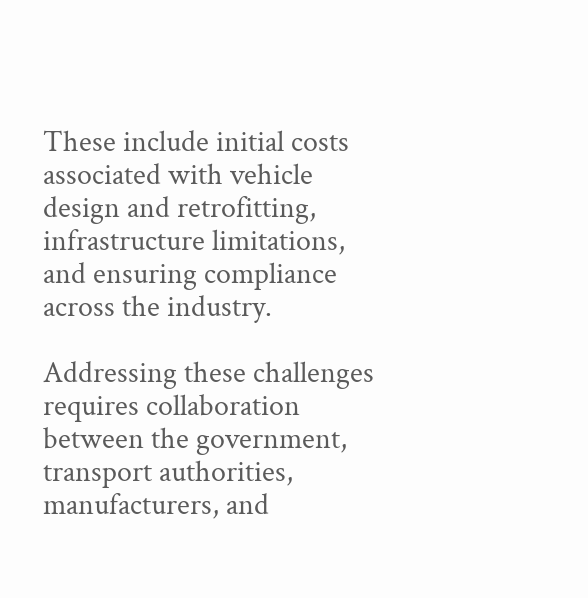These include initial costs associated with vehicle design and retrofitting, infrastructure limitations, and ensuring compliance across the industry.

Addressing these challenges requires collaboration between the government, transport authorities, manufacturers, and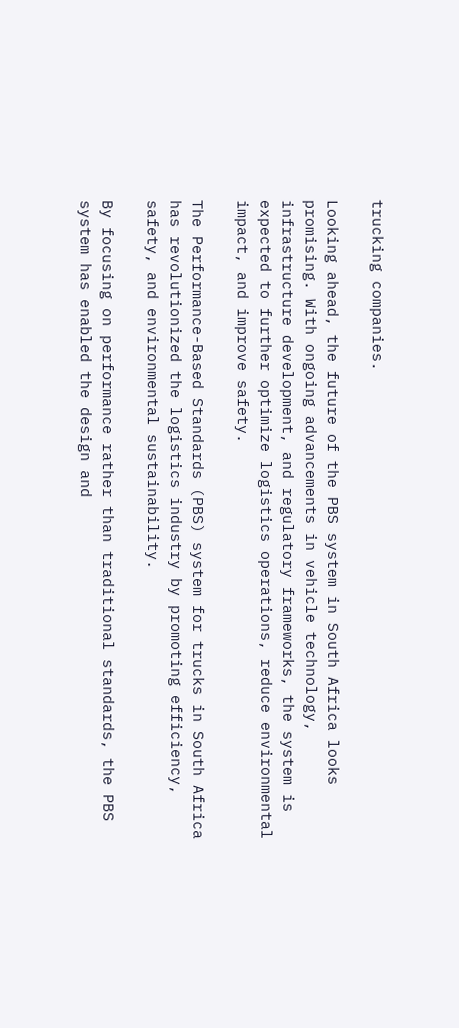trucking companies.

Looking ahead, the future of the PBS system in South Africa looks promising. With ongoing advancements in vehicle technology, infrastructure development, and regulatory frameworks, the system is expected to further optimize logistics operations, reduce environmental impact, and improve safety.

The Performance-Based Standards (PBS) system for trucks in South Africa has revolutionized the logistics industry by promoting efficiency, safety, and environmental sustainability.

By focusing on performance rather than traditional standards, the PBS system has enabled the design and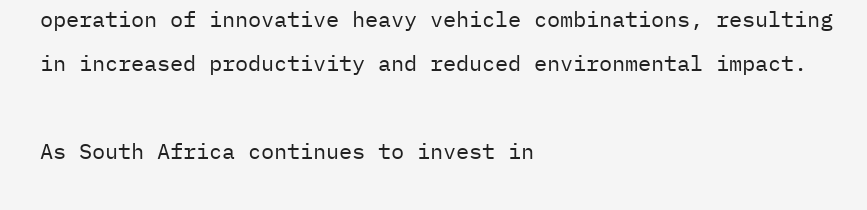operation of innovative heavy vehicle combinations, resulting in increased productivity and reduced environmental impact.

As South Africa continues to invest in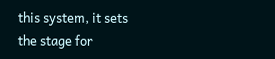this system, it sets the stage for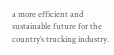a more efficient and sustainable future for the country’s trucking industry.